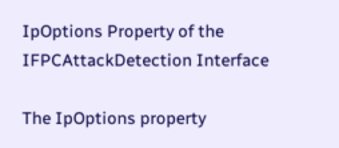IpOptions Property of the IFPCAttackDetection Interface

The IpOptions property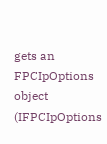gets an FPCIpOptions object (IFPCIpOptions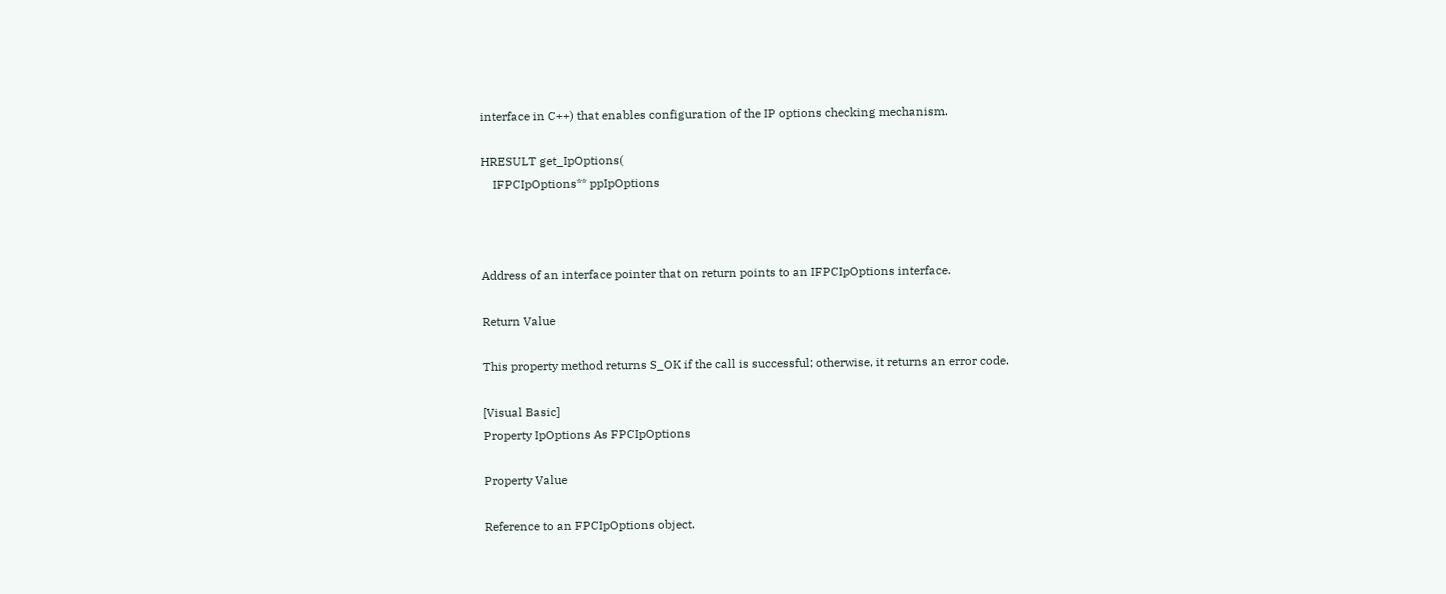interface in C++) that enables configuration of the IP options checking mechanism.

HRESULT get_IpOptions(
    IFPCIpOptions** ppIpOptions



Address of an interface pointer that on return points to an IFPCIpOptions interface.

Return Value

This property method returns S_OK if the call is successful; otherwise, it returns an error code.

[Visual Basic]
Property IpOptions As FPCIpOptions

Property Value

Reference to an FPCIpOptions object.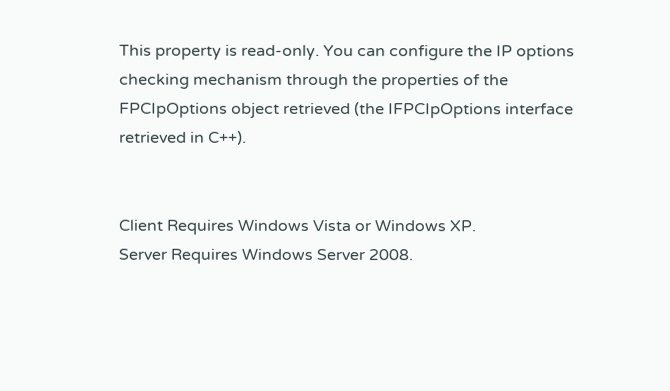This property is read-only. You can configure the IP options checking mechanism through the properties of the FPCIpOptions object retrieved (the IFPCIpOptions interface retrieved in C++).


Client Requires Windows Vista or Windows XP.
Server Requires Windows Server 2008.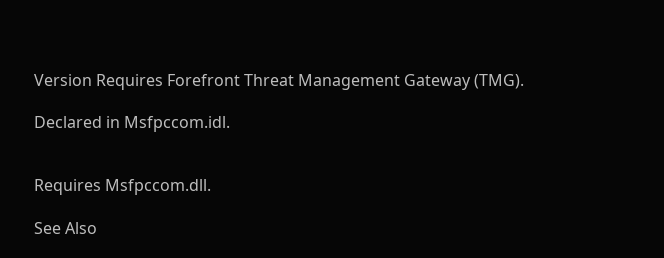Version Requires Forefront Threat Management Gateway (TMG).

Declared in Msfpccom.idl.


Requires Msfpccom.dll.

See Also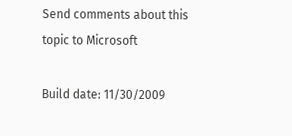Send comments about this topic to Microsoft

Build date: 11/30/2009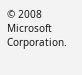© 2008 Microsoft Corporation.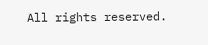All rights reserved.